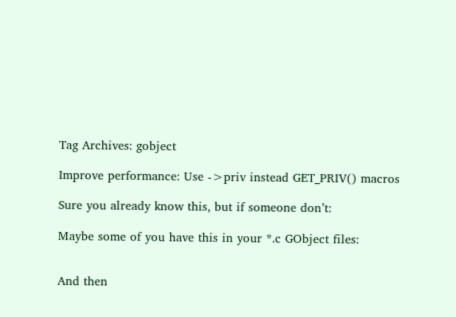Tag Archives: gobject

Improve performance: Use ->priv instead GET_PRIV() macros

Sure you already know this, but if someone don’t:

Maybe some of you have this in your *.c GObject files:


And then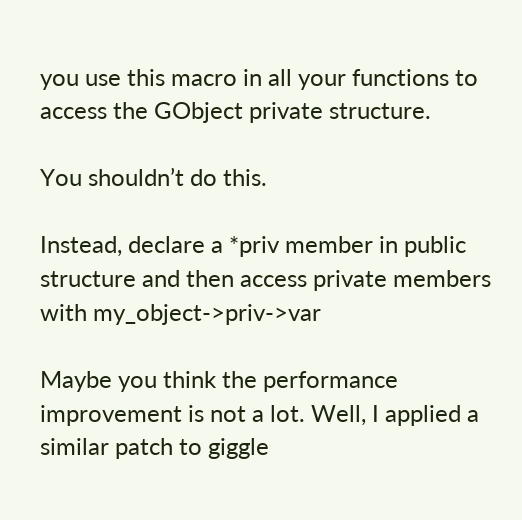you use this macro in all your functions to access the GObject private structure.

You shouldn’t do this.

Instead, declare a *priv member in public structure and then access private members with my_object->priv->var

Maybe you think the performance improvement is not a lot. Well, I applied a similar patch to giggle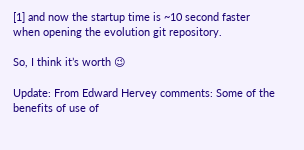[1] and now the startup time is ~10 second faster when opening the evolution git repository.

So, I think it’s worth 😉

Update: From Edward Hervey comments: Some of the benefits of use of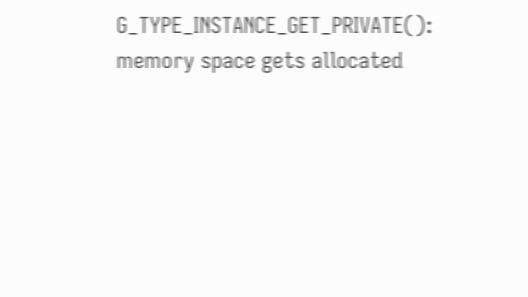G_TYPE_INSTANCE_GET_PRIVATE(): memory space gets allocated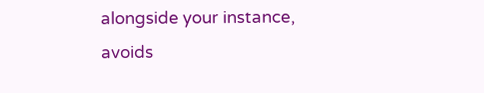alongside your instance, avoids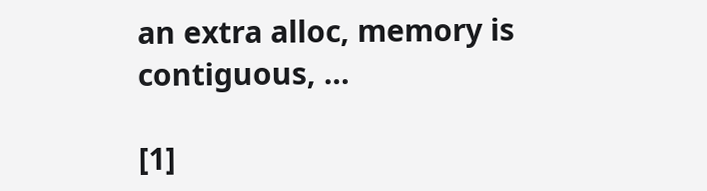an extra alloc, memory is contiguous, …

[1]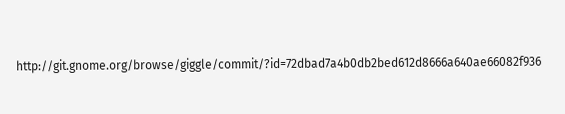http://git.gnome.org/browse/giggle/commit/?id=72dbad7a4b0db2bed612d8666a640ae66082f936